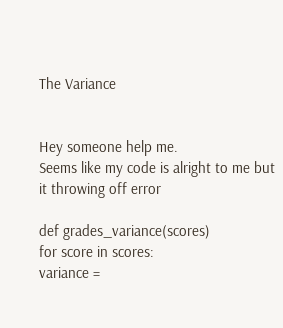The Variance


Hey someone help me.
Seems like my code is alright to me but it throwing off error

def grades_variance(scores)
for score in scores:
variance =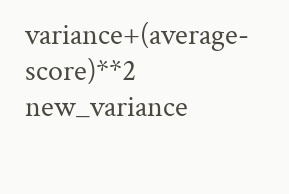variance+(average-score)**2
new_variance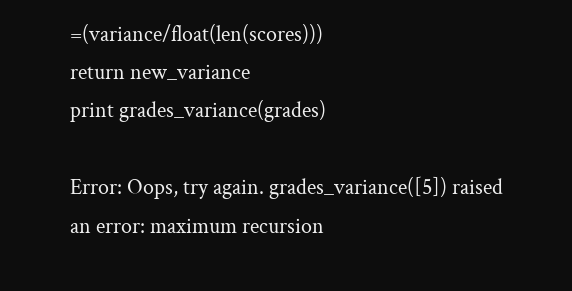=(variance/float(len(scores)))
return new_variance
print grades_variance(grades)

Error: Oops, try again. grades_variance([5]) raised an error: maximum recursion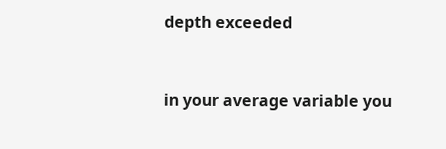depth exceeded


in your average variable you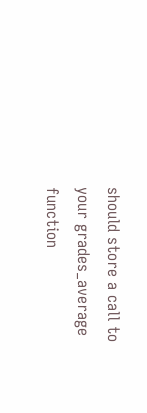should store a call to your grades_average function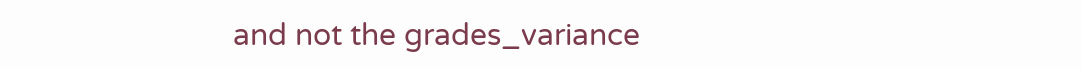and not the grades_variance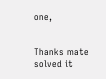one,


Thanks mate solved it